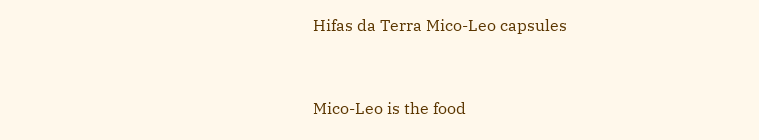Hifas da Terra Mico-Leo capsules



Mico-Leo is the food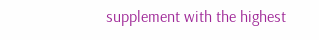supplement with the highest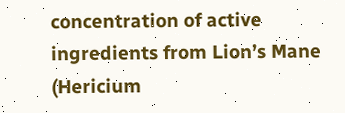concentration of active ingredients from Lion’s Mane (Hericium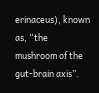erinaceus), known as, “the mushroom of the gut-brain axis”.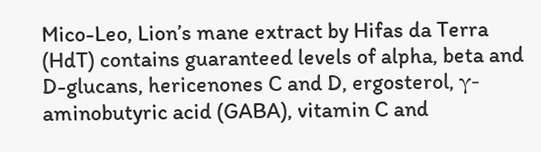Mico-Leo, Lion’s mane extract by Hifas da Terra (HdT) contains guaranteed levels of alpha, beta and D-glucans, hericenones C and D, ergosterol, γ-aminobutyric acid (GABA), vitamin C and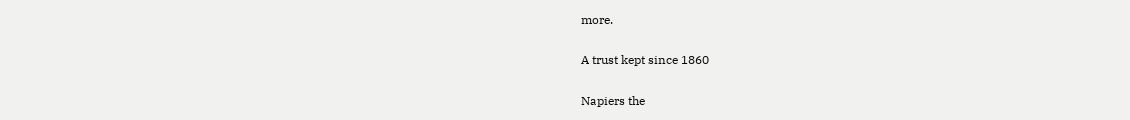more.

A trust kept since 1860

Napiers the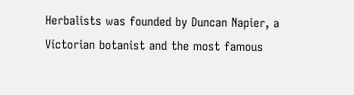Herbalists was founded by Duncan Napier, a Victorian botanist and the most famous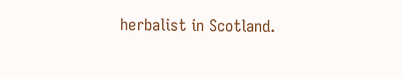herbalist in Scotland.